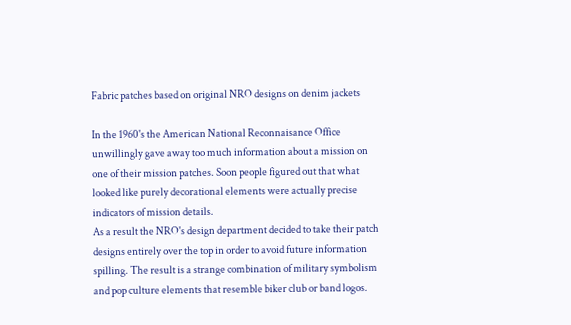Fabric patches based on original NRO designs on denim jackets

In the 1960's the American National Reconnaisance Office unwillingly gave away too much information about a mission on one of their mission patches. Soon people figured out that what looked like purely decorational elements were actually precise indicators of mission details.
As a result the NRO's design department decided to take their patch designs entirely over the top in order to avoid future information spilling. The result is a strange combination of military symbolism and pop culture elements that resemble biker club or band logos.